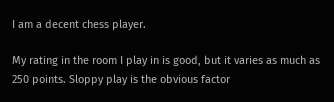I am a decent chess player.

My rating in the room I play in is good, but it varies as much as 250 points. Sloppy play is the obvious factor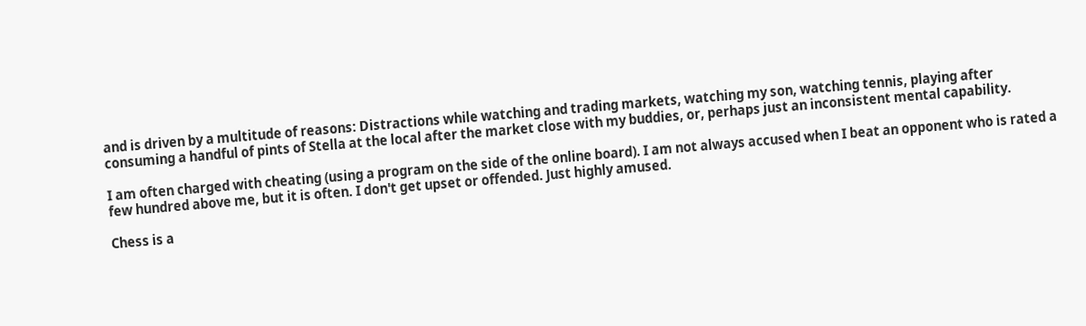and is driven by a multitude of reasons: Distractions while watching and trading markets, watching my son, watching tennis, playing after consuming a handful of pints of Stella at the local after the market close with my buddies, or, perhaps just an inconsistent mental capability.

I am often charged with cheating (using a program on the side of the online board). I am not always accused when I beat an opponent who is rated a few hundred above me, but it is often. I don't get upset or offended. Just highly amused.

Chess is a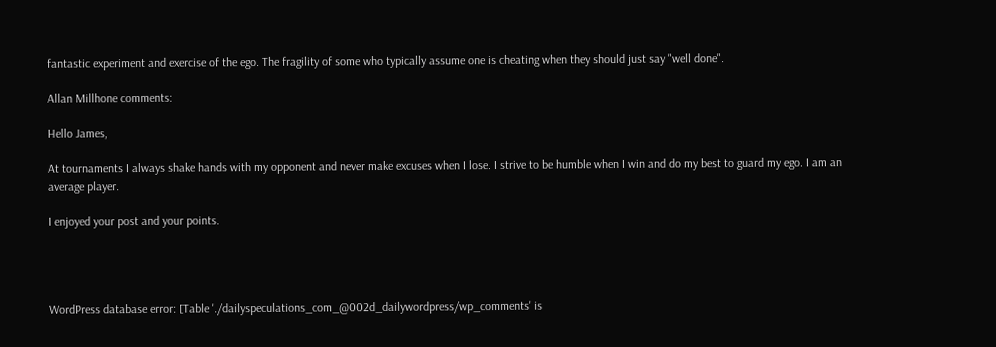fantastic experiment and exercise of the ego. The fragility of some who typically assume one is cheating when they should just say "well done".

Allan Millhone comments:

Hello James,

At tournaments I always shake hands with my opponent and never make excuses when I lose. I strive to be humble when I win and do my best to guard my ego. I am an average player.

I enjoyed your post and your points.




WordPress database error: [Table './dailyspeculations_com_@002d_dailywordpress/wp_comments' is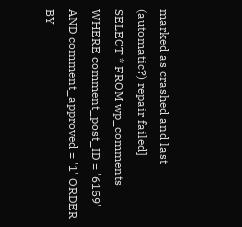marked as crashed and last (automatic?) repair failed]
SELECT * FROM wp_comments WHERE comment_post_ID = '6159' AND comment_approved = '1' ORDER BY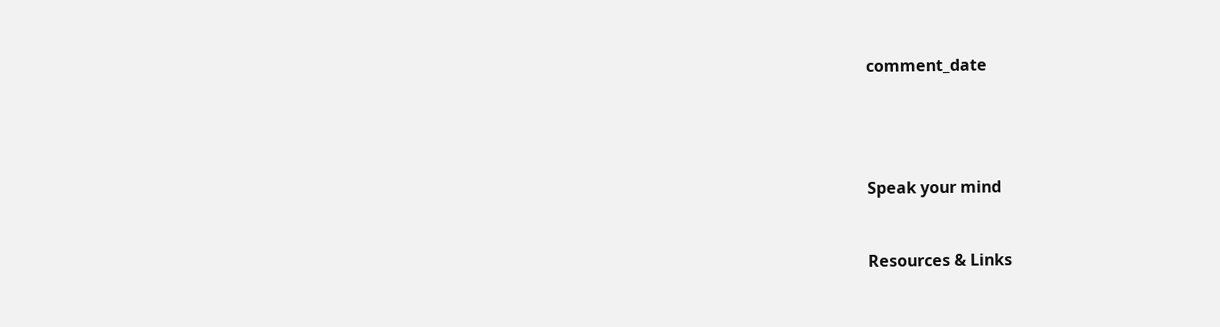comment_date




Speak your mind


Resources & Links